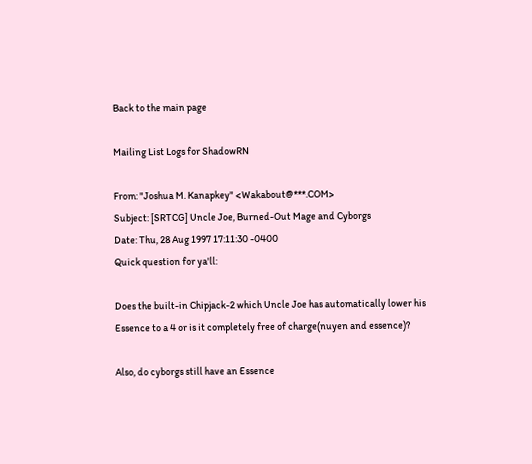Back to the main page

Mailing List Logs for ShadowRN

From: "Joshua M. Kanapkey" <Wakabout@***.COM>
Subject: [SRTCG] Uncle Joe, Burned-Out Mage and Cyborgs
Date: Thu, 28 Aug 1997 17:11:30 -0400
Quick question for ya'll:

Does the built-in Chipjack-2 which Uncle Joe has automatically lower his
Essence to a 4 or is it completely free of charge(nuyen and essence)?

Also, do cyborgs still have an Essence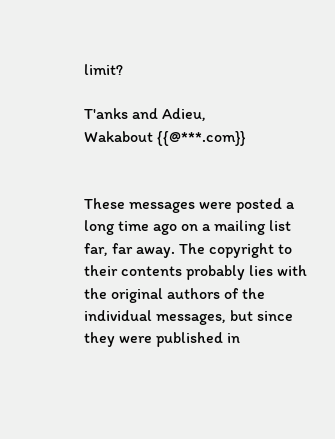limit?

T'anks and Adieu,
Wakabout {{@***.com}}


These messages were posted a long time ago on a mailing list far, far away. The copyright to their contents probably lies with the original authors of the individual messages, but since they were published in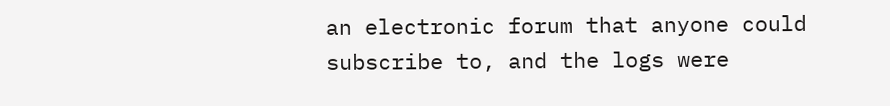an electronic forum that anyone could subscribe to, and the logs were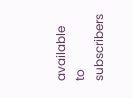available to subscribers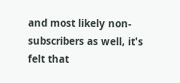and most likely non-subscribers as well, it's felt that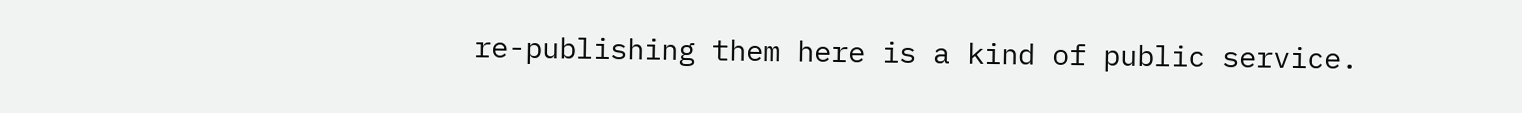re-publishing them here is a kind of public service.